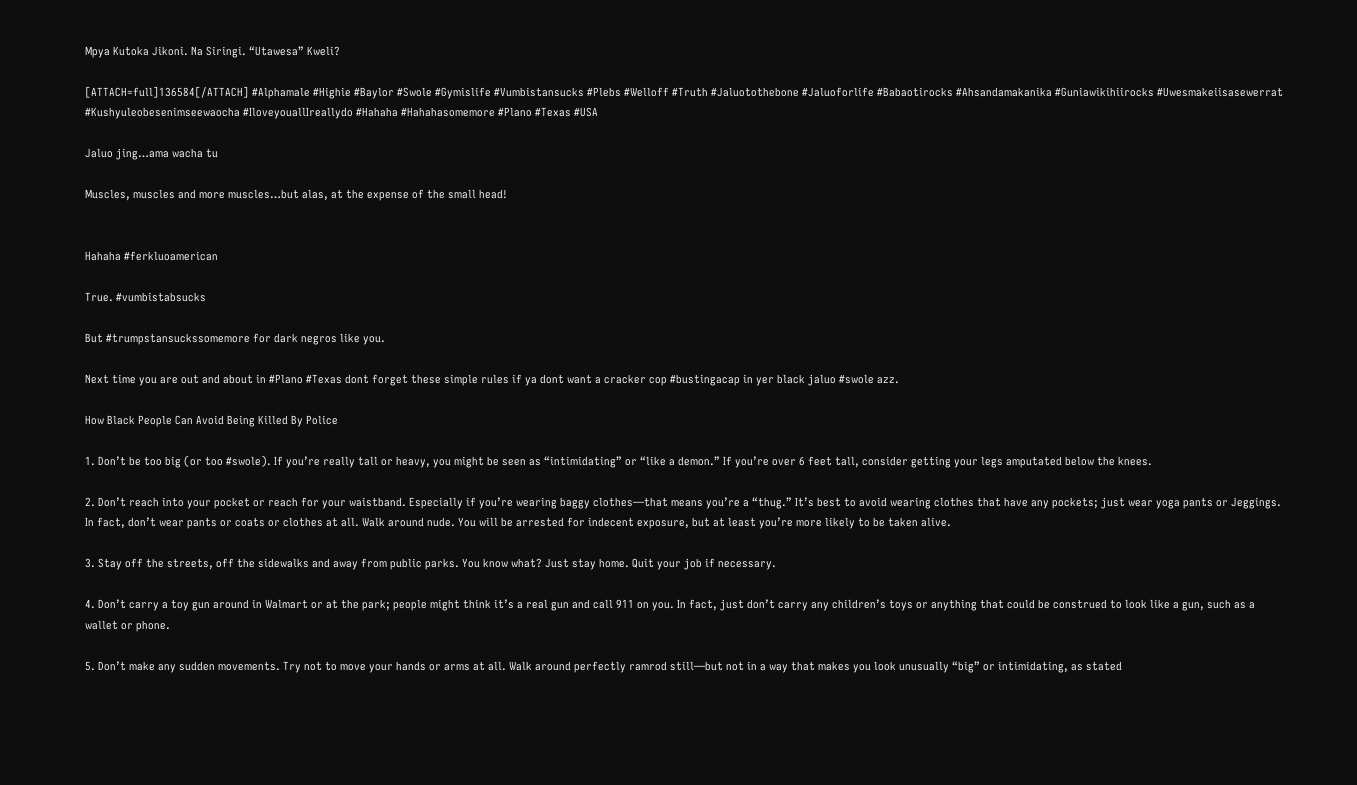Mpya Kutoka Jikoni. Na Siringi. “Utawesa” Kweli?

[ATTACH=full]136584[/ATTACH] #Alphamale #Highie #Baylor #Swole #Gymislife #Vumbistansucks #Plebs #Welloff #Truth #Jaluotothebone #Jaluoforlife #Babaotirocks #Ahsandamakanika #Guniawikihiirocks #Uwesmakeiisasewerrat #Kushyuleobesenimseewaocha #IloveyouallIreallydo #Hahaha #Hahahasomemore #Plano #Texas #USA

Jaluo jing…ama wacha tu

Muscles, muscles and more muscles…but alas, at the expense of the small head!


Hahaha #ferkluoamerican

True. #vumbistabsucks

But #trumpstansuckssomemore for dark negros like you.

Next time you are out and about in #Plano #Texas dont forget these simple rules if ya dont want a cracker cop #bustingacap in yer black jaluo #swole azz.

How Black People Can Avoid Being Killed By Police

1. Don’t be too big (or too #swole). If you’re really tall or heavy, you might be seen as “intimidating” or “like a demon.” If you’re over 6 feet tall, consider getting your legs amputated below the knees.

2. Don’t reach into your pocket or reach for your waistband. Especially if you’re wearing baggy clothes—that means you’re a “thug.” It’s best to avoid wearing clothes that have any pockets; just wear yoga pants or Jeggings. In fact, don’t wear pants or coats or clothes at all. Walk around nude. You will be arrested for indecent exposure, but at least you’re more likely to be taken alive.

3. Stay off the streets, off the sidewalks and away from public parks. You know what? Just stay home. Quit your job if necessary.

4. Don’t carry a toy gun around in Walmart or at the park; people might think it’s a real gun and call 911 on you. In fact, just don’t carry any children’s toys or anything that could be construed to look like a gun, such as a wallet or phone.

5. Don’t make any sudden movements. Try not to move your hands or arms at all. Walk around perfectly ramrod still—but not in a way that makes you look unusually “big” or intimidating, as stated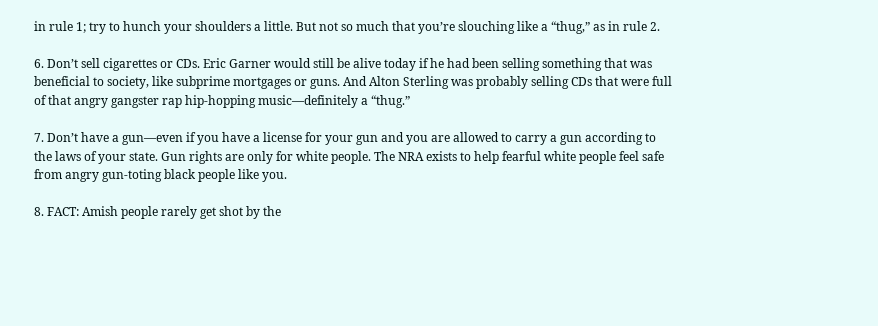in rule 1; try to hunch your shoulders a little. But not so much that you’re slouching like a “thug,” as in rule 2.

6. Don’t sell cigarettes or CDs. Eric Garner would still be alive today if he had been selling something that was beneficial to society, like subprime mortgages or guns. And Alton Sterling was probably selling CDs that were full of that angry gangster rap hip-hopping music—definitely a “thug.”

7. Don’t have a gun—even if you have a license for your gun and you are allowed to carry a gun according to the laws of your state. Gun rights are only for white people. The NRA exists to help fearful white people feel safe from angry gun-toting black people like you.

8. FACT: Amish people rarely get shot by the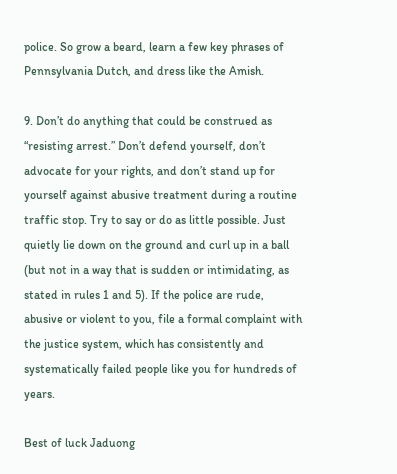police. So grow a beard, learn a few key phrases of Pennsylvania Dutch, and dress like the Amish.

9. Don’t do anything that could be construed as “resisting arrest.” Don’t defend yourself, don’t advocate for your rights, and don’t stand up for yourself against abusive treatment during a routine traffic stop. Try to say or do as little possible. Just quietly lie down on the ground and curl up in a ball (but not in a way that is sudden or intimidating, as stated in rules 1 and 5). If the police are rude, abusive or violent to you, file a formal complaint with the justice system, which has consistently and systematically failed people like you for hundreds of years.

Best of luck Jaduong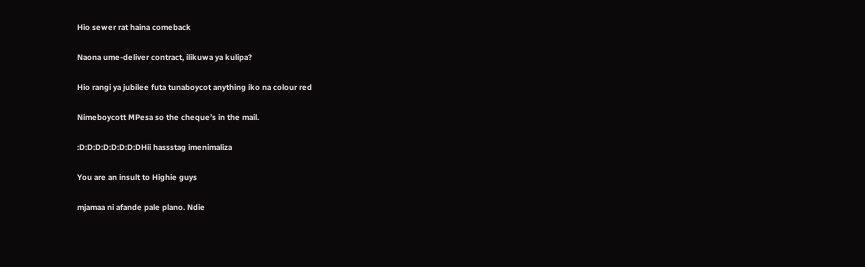Hio sewer rat haina comeback

Naona ume-deliver contract, ilikuwa ya kulipa?

Hio rangi ya jubilee futa tunaboycot anything iko na colour red

Nimeboycott MPesa so the cheque’s in the mail.

:D:D:D:D:D:D:D:DHii hassstag imenimaliza

You are an insult to Highie guys

mjamaa ni afande pale plano. Ndie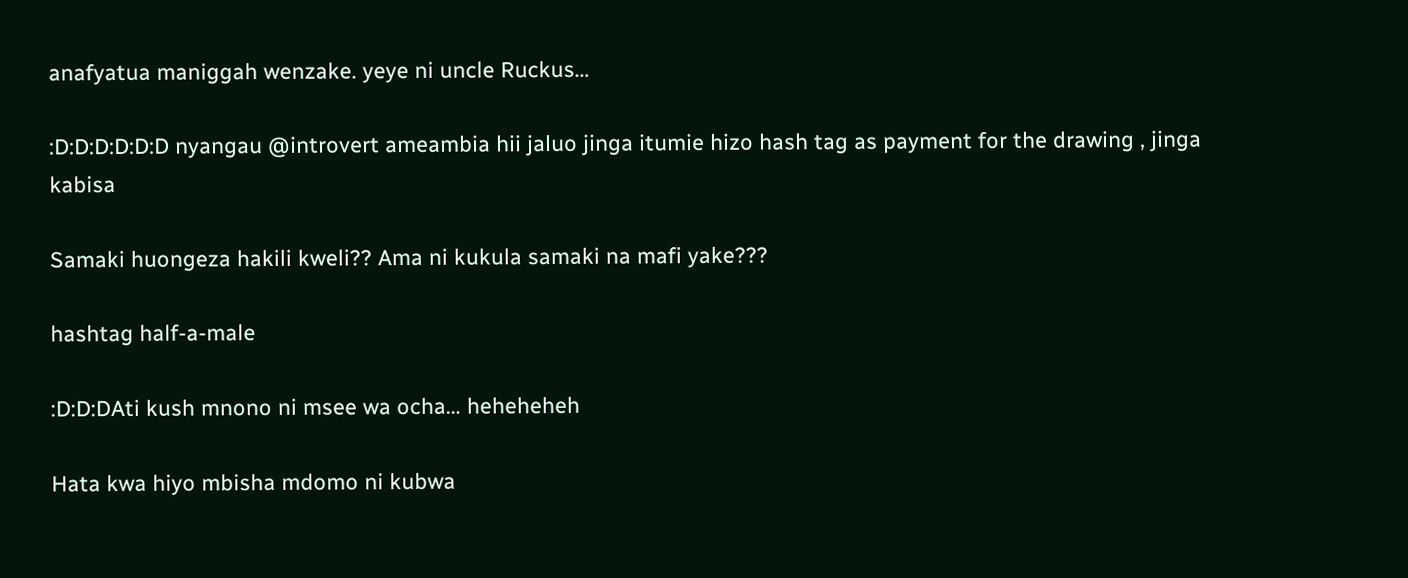anafyatua maniggah wenzake. yeye ni uncle Ruckus…

:D:D:D:D:D:D nyangau @introvert ameambia hii jaluo jinga itumie hizo hash tag as payment for the drawing , jinga kabisa

Samaki huongeza hakili kweli?? Ama ni kukula samaki na mafi yake???

hashtag half-a-male

:D:D:DAti kush mnono ni msee wa ocha… heheheheh

Hata kwa hiyo mbisha mdomo ni kubwa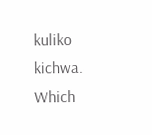kuliko kichwa. Which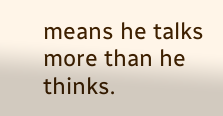means he talks more than he thinks.